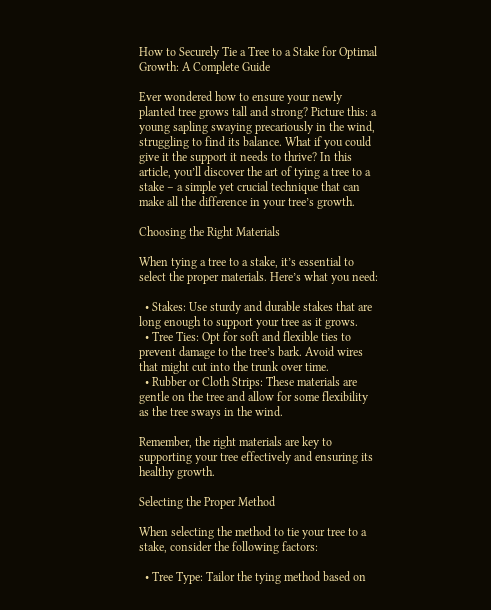How to Securely Tie a Tree to a Stake for Optimal Growth: A Complete Guide

Ever wondered how to ensure your newly planted tree grows tall and strong? Picture this: a young sapling swaying precariously in the wind, struggling to find its balance. What if you could give it the support it needs to thrive? In this article, you’ll discover the art of tying a tree to a stake – a simple yet crucial technique that can make all the difference in your tree’s growth.

Choosing the Right Materials

When tying a tree to a stake, it’s essential to select the proper materials. Here’s what you need:

  • Stakes: Use sturdy and durable stakes that are long enough to support your tree as it grows.
  • Tree Ties: Opt for soft and flexible ties to prevent damage to the tree’s bark. Avoid wires that might cut into the trunk over time.
  • Rubber or Cloth Strips: These materials are gentle on the tree and allow for some flexibility as the tree sways in the wind.

Remember, the right materials are key to supporting your tree effectively and ensuring its healthy growth.

Selecting the Proper Method

When selecting the method to tie your tree to a stake, consider the following factors:

  • Tree Type: Tailor the tying method based on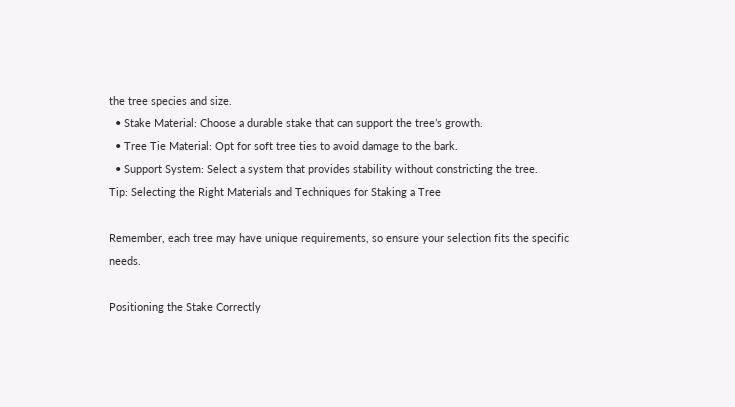the tree species and size.
  • Stake Material: Choose a durable stake that can support the tree’s growth.
  • Tree Tie Material: Opt for soft tree ties to avoid damage to the bark.
  • Support System: Select a system that provides stability without constricting the tree.
Tip: Selecting the Right Materials and Techniques for Staking a Tree

Remember, each tree may have unique requirements, so ensure your selection fits the specific needs.

Positioning the Stake Correctly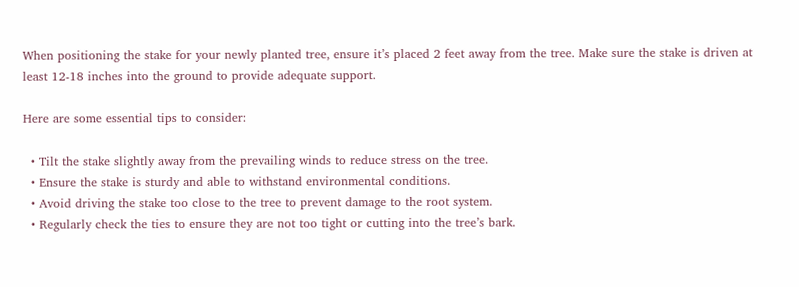When positioning the stake for your newly planted tree, ensure it’s placed 2 feet away from the tree. Make sure the stake is driven at least 12-18 inches into the ground to provide adequate support.

Here are some essential tips to consider:

  • Tilt the stake slightly away from the prevailing winds to reduce stress on the tree.
  • Ensure the stake is sturdy and able to withstand environmental conditions.
  • Avoid driving the stake too close to the tree to prevent damage to the root system.
  • Regularly check the ties to ensure they are not too tight or cutting into the tree’s bark.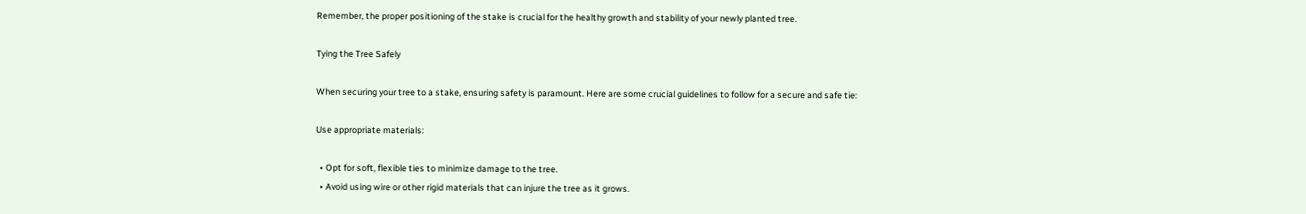Remember, the proper positioning of the stake is crucial for the healthy growth and stability of your newly planted tree.

Tying the Tree Safely

When securing your tree to a stake, ensuring safety is paramount. Here are some crucial guidelines to follow for a secure and safe tie:

Use appropriate materials:

  • Opt for soft, flexible ties to minimize damage to the tree.
  • Avoid using wire or other rigid materials that can injure the tree as it grows.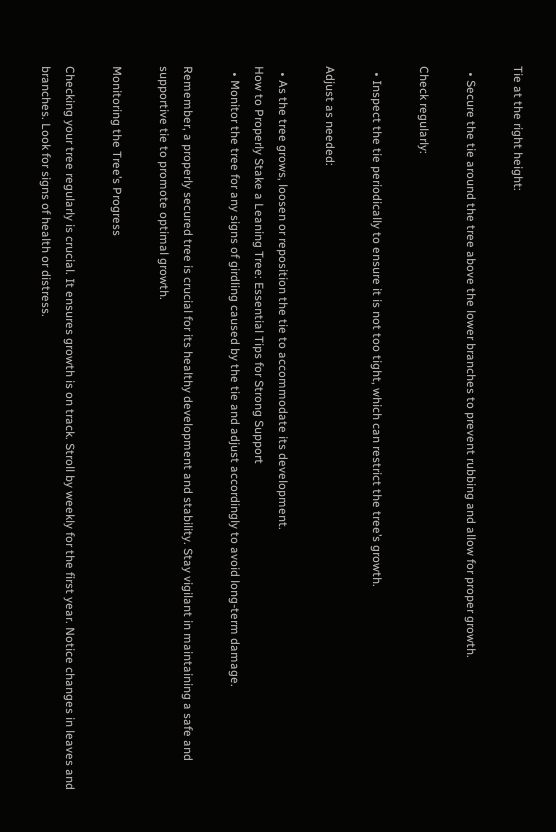Tie at the right height:

  • Secure the tie around the tree above the lower branches to prevent rubbing and allow for proper growth.

Check regularly:

  • Inspect the tie periodically to ensure it is not too tight, which can restrict the tree’s growth.

Adjust as needed:

  • As the tree grows, loosen or reposition the tie to accommodate its development.
How to Properly Stake a Leaning Tree: Essential Tips for Strong Support
  • Monitor the tree for any signs of girdling caused by the tie and adjust accordingly to avoid long-term damage.

Remember, a properly secured tree is crucial for its healthy development and stability. Stay vigilant in maintaining a safe and supportive tie to promote optimal growth.

Monitoring the Tree’s Progress

Checking your tree regularly is crucial. It ensures growth is on track. Stroll by weekly for the first year. Notice changes in leaves and branches. Look for signs of health or distress.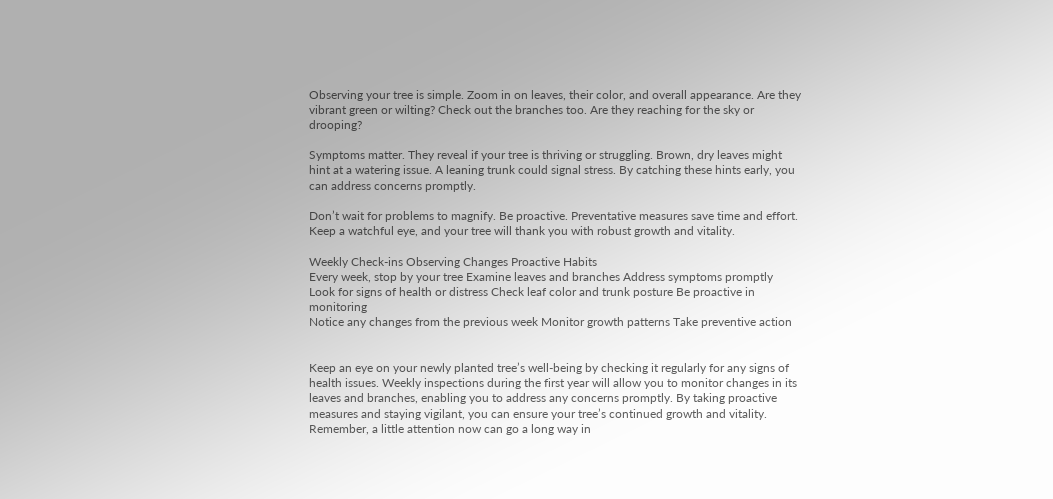Observing your tree is simple. Zoom in on leaves, their color, and overall appearance. Are they vibrant green or wilting? Check out the branches too. Are they reaching for the sky or drooping?

Symptoms matter. They reveal if your tree is thriving or struggling. Brown, dry leaves might hint at a watering issue. A leaning trunk could signal stress. By catching these hints early, you can address concerns promptly.

Don’t wait for problems to magnify. Be proactive. Preventative measures save time and effort. Keep a watchful eye, and your tree will thank you with robust growth and vitality.

Weekly Check-ins Observing Changes Proactive Habits
Every week, stop by your tree Examine leaves and branches Address symptoms promptly
Look for signs of health or distress Check leaf color and trunk posture Be proactive in monitoring
Notice any changes from the previous week Monitor growth patterns Take preventive action


Keep an eye on your newly planted tree’s well-being by checking it regularly for any signs of health issues. Weekly inspections during the first year will allow you to monitor changes in its leaves and branches, enabling you to address any concerns promptly. By taking proactive measures and staying vigilant, you can ensure your tree’s continued growth and vitality. Remember, a little attention now can go a long way in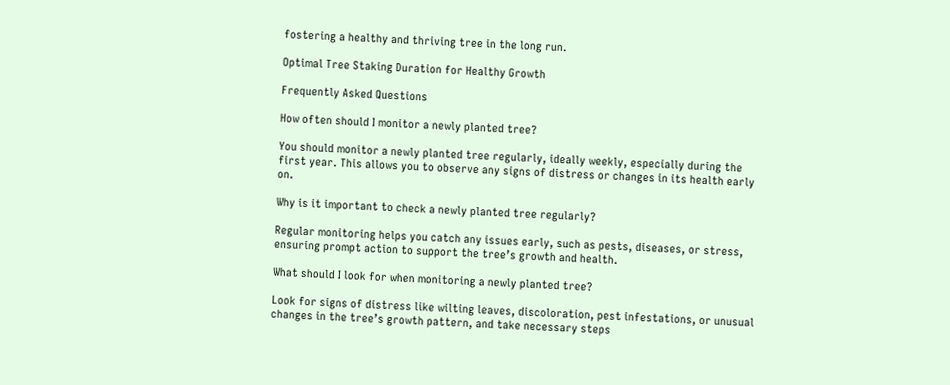fostering a healthy and thriving tree in the long run.

Optimal Tree Staking Duration for Healthy Growth

Frequently Asked Questions

How often should I monitor a newly planted tree?

You should monitor a newly planted tree regularly, ideally weekly, especially during the first year. This allows you to observe any signs of distress or changes in its health early on.

Why is it important to check a newly planted tree regularly?

Regular monitoring helps you catch any issues early, such as pests, diseases, or stress, ensuring prompt action to support the tree’s growth and health.

What should I look for when monitoring a newly planted tree?

Look for signs of distress like wilting leaves, discoloration, pest infestations, or unusual changes in the tree’s growth pattern, and take necessary steps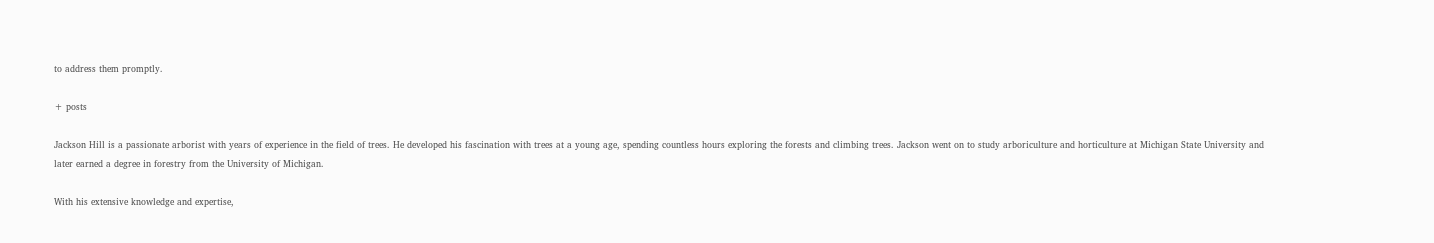to address them promptly.

+ posts

Jackson Hill is a passionate arborist with years of experience in the field of trees. He developed his fascination with trees at a young age, spending countless hours exploring the forests and climbing trees. Jackson went on to study arboriculture and horticulture at Michigan State University and later earned a degree in forestry from the University of Michigan.

With his extensive knowledge and expertise,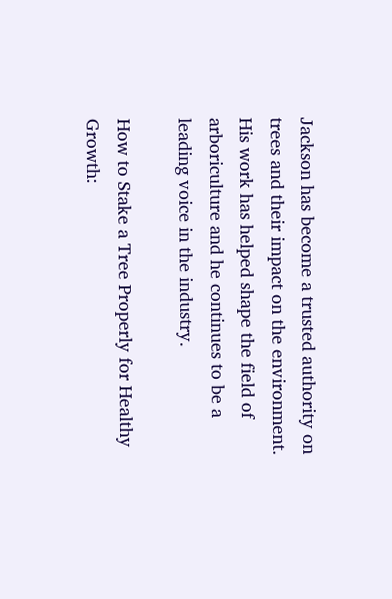Jackson has become a trusted authority on trees and their impact on the environment. His work has helped shape the field of arboriculture and he continues to be a leading voice in the industry.

How to Stake a Tree Properly for Healthy Growth: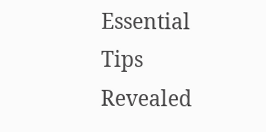Essential Tips Revealed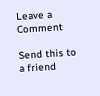Leave a Comment

Send this to a friend